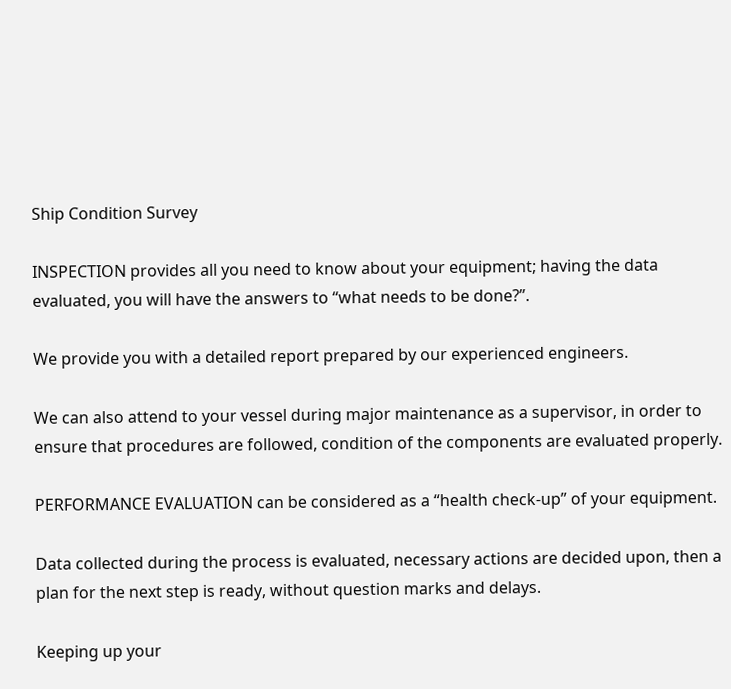Ship Condition Survey

INSPECTION provides all you need to know about your equipment; having the data evaluated, you will have the answers to “what needs to be done?”.

We provide you with a detailed report prepared by our experienced engineers.

We can also attend to your vessel during major maintenance as a supervisor, in order to ensure that procedures are followed, condition of the components are evaluated properly.

PERFORMANCE EVALUATION can be considered as a “health check-up” of your equipment.

Data collected during the process is evaluated, necessary actions are decided upon, then a plan for the next step is ready, without question marks and delays.

Keeping up your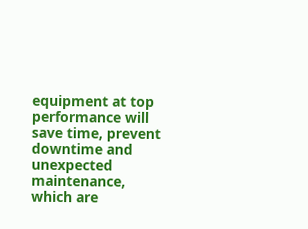equipment at top performance will save time, prevent downtime and unexpected maintenance, which are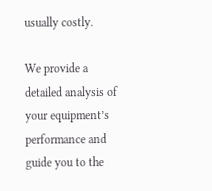usually costly.

We provide a detailed analysis of your equipment’s performance and guide you to the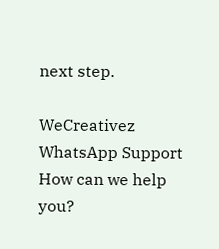next step.

WeCreativez WhatsApp Support
How can we help you?